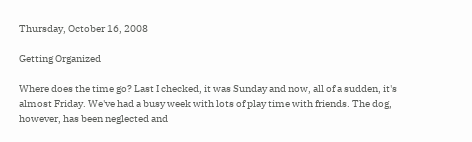Thursday, October 16, 2008

Getting Organized

Where does the time go? Last I checked, it was Sunday and now, all of a sudden, it's almost Friday. We've had a busy week with lots of play time with friends. The dog, however, has been neglected and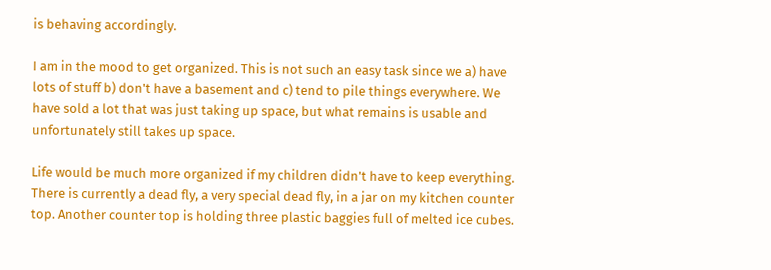is behaving accordingly.

I am in the mood to get organized. This is not such an easy task since we a) have lots of stuff b) don't have a basement and c) tend to pile things everywhere. We have sold a lot that was just taking up space, but what remains is usable and unfortunately still takes up space.

Life would be much more organized if my children didn't have to keep everything. There is currently a dead fly, a very special dead fly, in a jar on my kitchen counter top. Another counter top is holding three plastic baggies full of melted ice cubes.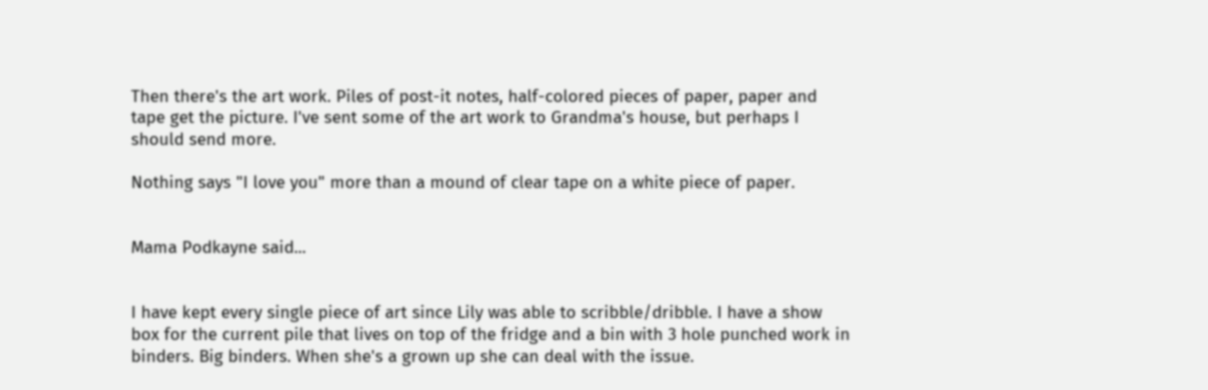Then there's the art work. Piles of post-it notes, half-colored pieces of paper, paper and tape get the picture. I've sent some of the art work to Grandma's house, but perhaps I should send more.

Nothing says "I love you" more than a mound of clear tape on a white piece of paper.


Mama Podkayne said...


I have kept every single piece of art since Lily was able to scribble/dribble. I have a show box for the current pile that lives on top of the fridge and a bin with 3 hole punched work in binders. Big binders. When she's a grown up she can deal with the issue.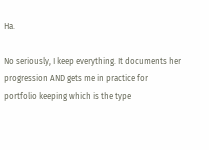Ha.

No seriously, I keep everything. It documents her progression AND gets me in practice for portfolio keeping which is the type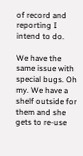of record and reporting I intend to do.

We have the same issue with special bugs. Oh my. We have a shelf outside for them and she gets to re-use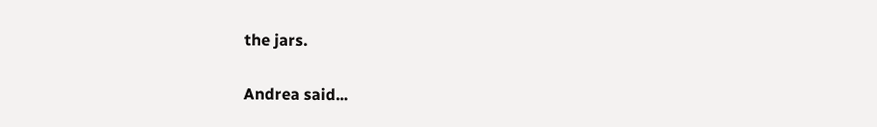the jars.

Andrea said...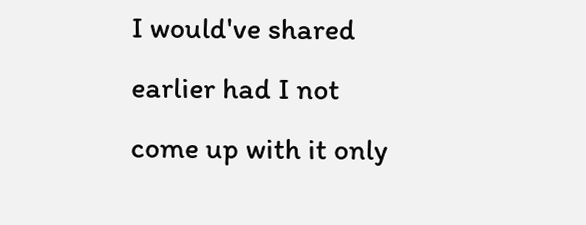I would've shared earlier had I not come up with it only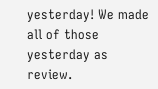yesterday! We made all of those yesterday as review.